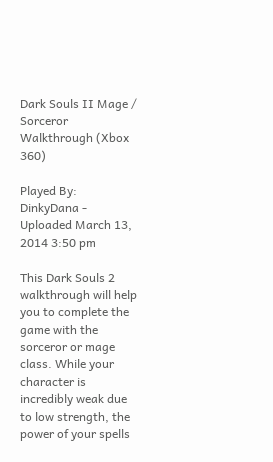Dark Souls II Mage / Sorceror Walkthrough (Xbox 360)

Played By: DinkyDana - Uploaded March 13, 2014 3:50 pm

This Dark Souls 2 walkthrough will help you to complete the game with the sorceror or mage class. While your character is incredibly weak due to low strength, the power of your spells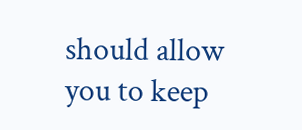should allow you to keep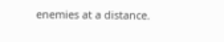enemies at a distance.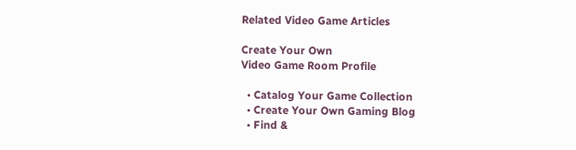Related Video Game Articles

Create Your Own
Video Game Room Profile

  • Catalog Your Game Collection
  • Create Your Own Gaming Blog
  • Find &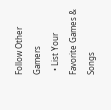Follow Other Gamers
  • List Your Favorite Games & Songs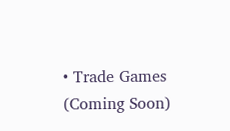• Trade Games (Coming Soon)